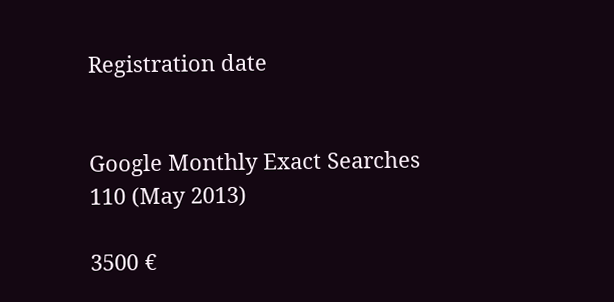Registration date


Google Monthly Exact Searches
110 (May 2013)

3500 €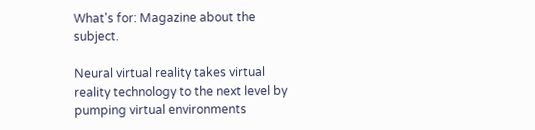What's for: Magazine about the subject.

Neural virtual reality takes virtual reality technology to the next level by pumping virtual environments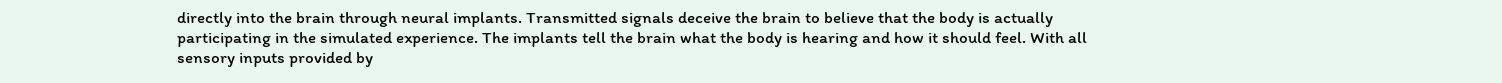directly into the brain through neural implants. Transmitted signals deceive the brain to believe that the body is actually participating in the simulated experience. The implants tell the brain what the body is hearing and how it should feel. With all sensory inputs provided by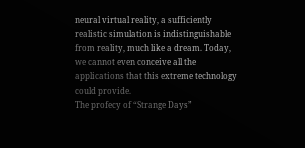neural virtual reality, a sufficiently realistic simulation is indistinguishable from reality, much like a dream. Today, we cannot even conceive all the applications that this extreme technology could provide.
The profecy of “Strange Days”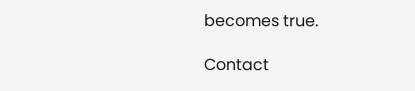becomes true.

Contact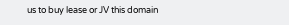us to buy lease or JV this domain